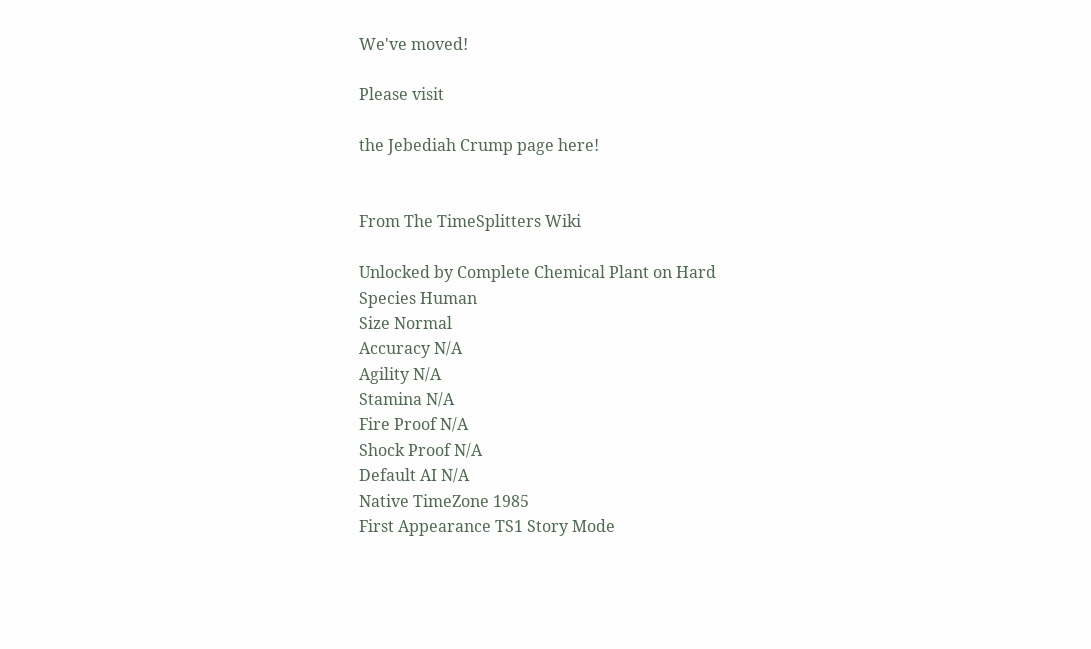We've moved!

Please visit

the Jebediah Crump page here!


From The TimeSplitters Wiki

Unlocked by Complete Chemical Plant on Hard
Species Human
Size Normal
Accuracy N/A
Agility N/A
Stamina N/A
Fire Proof N/A
Shock Proof N/A
Default AI N/A
Native TimeZone 1985
First Appearance TS1 Story Mode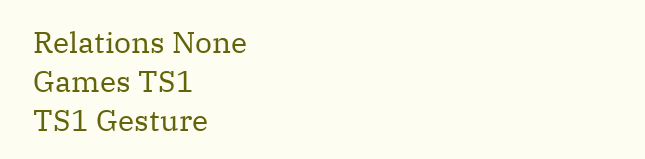Relations None
Games TS1
TS1 Gesture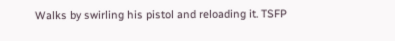Walks by swirling his pistol and reloading it. TSFP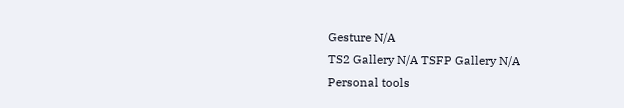Gesture N/A
TS2 Gallery N/A TSFP Gallery N/A
Personal tools